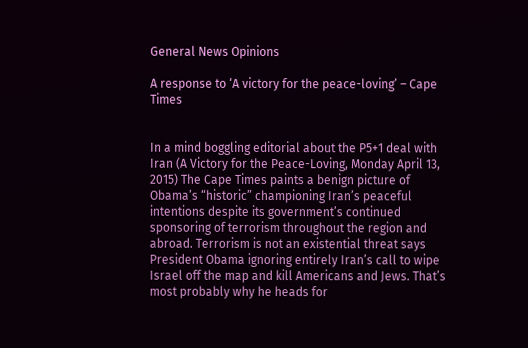General News Opinions

A response to ‘A victory for the peace-loving’ – Cape Times


In a mind boggling editorial about the P5+1 deal with Iran (A Victory for the Peace-Loving, Monday April 13, 2015) The Cape Times paints a benign picture of Obama’s “historic” championing Iran’s peaceful intentions despite its government’s continued sponsoring of terrorism throughout the region and abroad. Terrorism is not an existential threat says President Obama ignoring entirely Iran’s call to wipe Israel off the map and kill Americans and Jews. That’s most probably why he heads for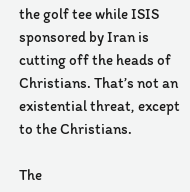the golf tee while ISIS sponsored by Iran is cutting off the heads of Christians. That’s not an existential threat, except to the Christians.

The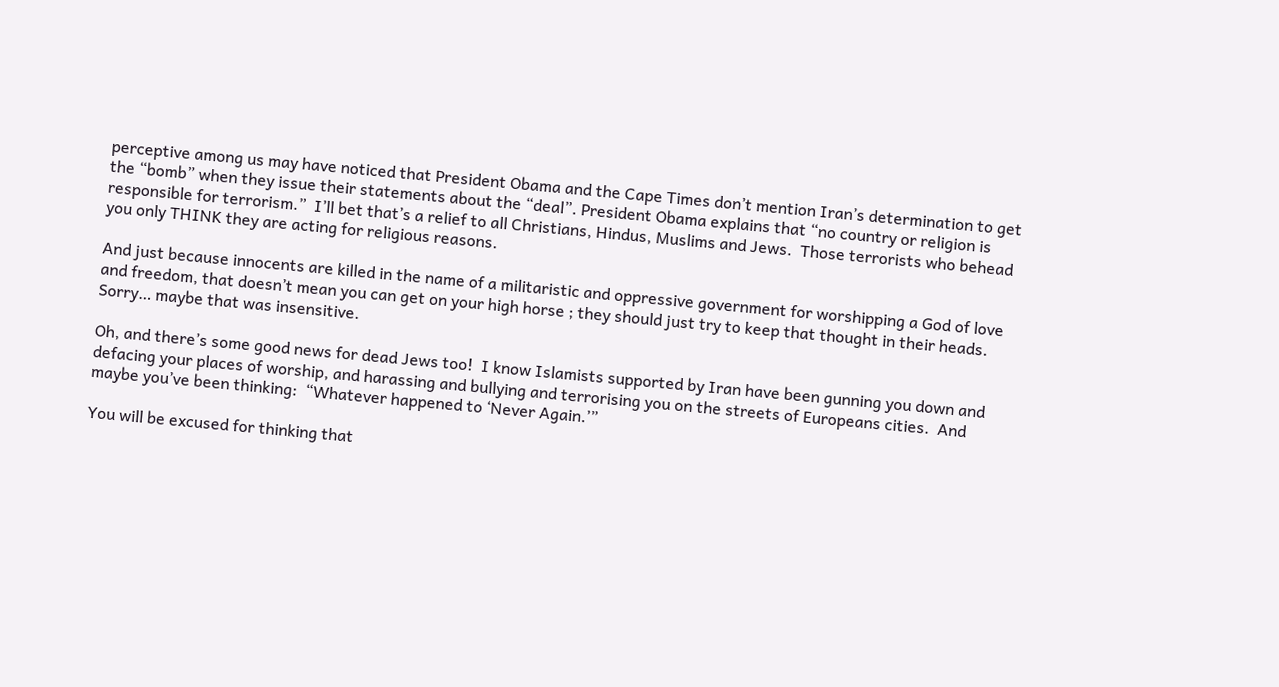perceptive among us may have noticed that President Obama and the Cape Times don’t mention Iran’s determination to get the “bomb” when they issue their statements about the “deal”. President Obama explains that “no country or religion is responsible for terrorism.”  I’ll bet that’s a relief to all Christians, Hindus, Muslims and Jews.  Those terrorists who behead you only THINK they are acting for religious reasons.

And just because innocents are killed in the name of a militaristic and oppressive government for worshipping a God of love and freedom, that doesn’t mean you can get on your high horse ; they should just try to keep that thought in their heads.  Sorry… maybe that was insensitive.

Oh, and there’s some good news for dead Jews too!  I know Islamists supported by Iran have been gunning you down and defacing your places of worship, and harassing and bullying and terrorising you on the streets of Europeans cities.  And maybe you’ve been thinking:  “Whatever happened to ‘Never Again.’”

You will be excused for thinking that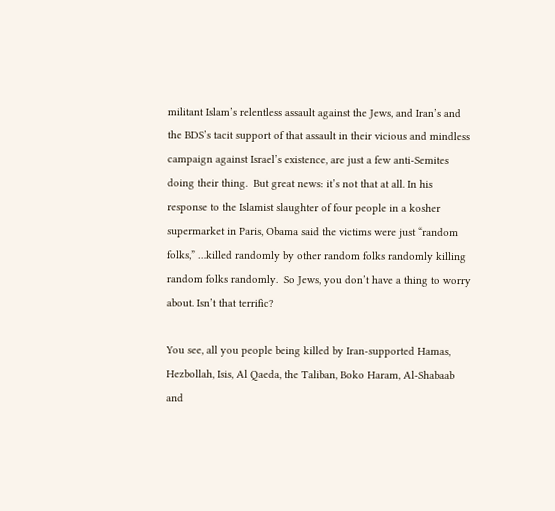militant Islam’s relentless assault against the Jews, and Iran’s and the BDS’s tacit support of that assault in their vicious and mindless campaign against Israel’s existence, are just a few anti-Semites doing their thing.  But great news: it’s not that at all. In his response to the Islamist slaughter of four people in a kosher supermarket in Paris, Obama said the victims were just “random folks,” …killed randomly by other random folks randomly killing random folks randomly.  So Jews, you don’t have a thing to worry about. Isn’t that terrific?

You see, all you people being killed by Iran-supported Hamas, Hezbollah, Isis, Al Qaeda, the Taliban, Boko Haram, Al-Shabaab and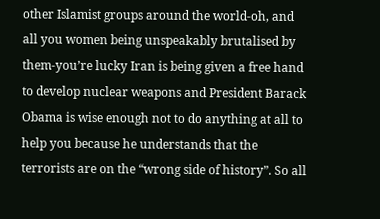other Islamist groups around the world-oh, and all you women being unspeakably brutalised by them-you’re lucky Iran is being given a free hand to develop nuclear weapons and President Barack Obama is wise enough not to do anything at all to help you because he understands that the terrorists are on the “wrong side of history”. So all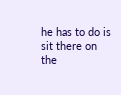he has to do is sit there on the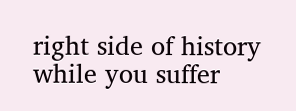right side of history while you suffer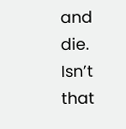and die.  Isn’t that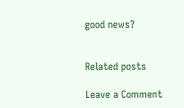good news?


Related posts

Leave a Comment